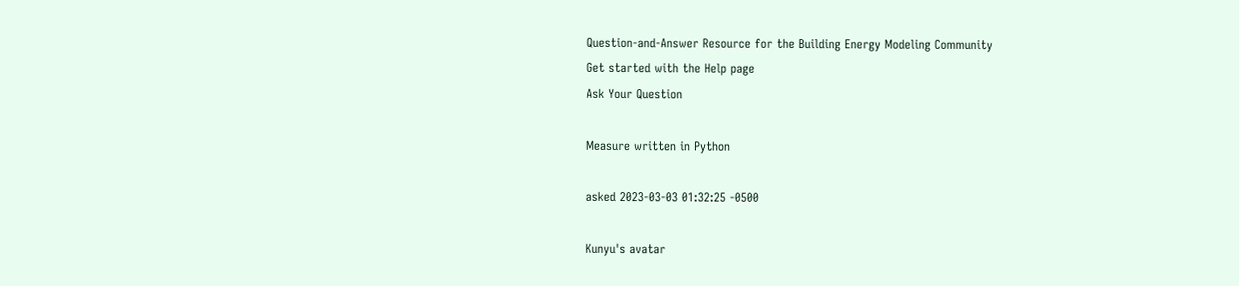Question-and-Answer Resource for the Building Energy Modeling Community
Get started with the Help page
Ask Your Question

Measure written in Python

asked 2023-03-03 01:32:25 -0500

Kunyu's avatar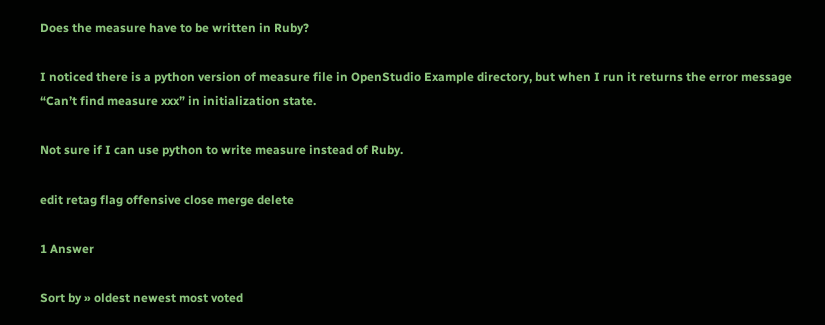Does the measure have to be written in Ruby?

I noticed there is a python version of measure file in OpenStudio Example directory, but when I run it returns the error message “Can’t find measure xxx” in initialization state.

Not sure if I can use python to write measure instead of Ruby.

edit retag flag offensive close merge delete

1 Answer

Sort by » oldest newest most voted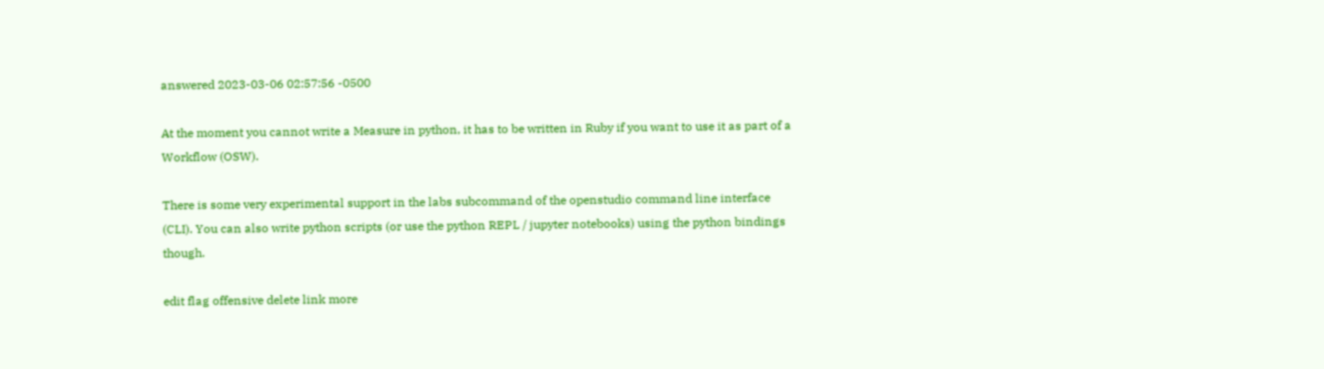answered 2023-03-06 02:57:56 -0500

At the moment you cannot write a Measure in python, it has to be written in Ruby if you want to use it as part of a Workflow (OSW).

There is some very experimental support in the labs subcommand of the openstudio command line interface (CLI). You can also write python scripts (or use the python REPL / jupyter notebooks) using the python bindings though.

edit flag offensive delete link more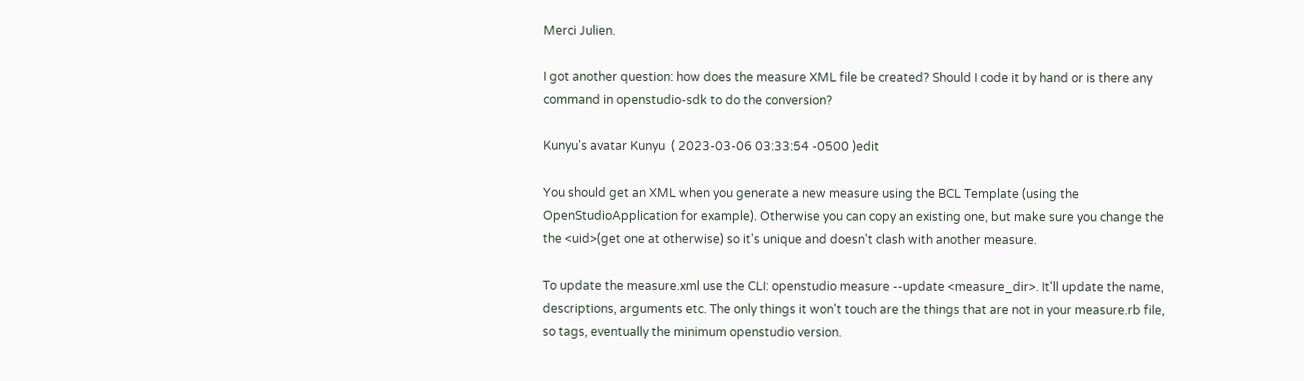Merci Julien.

I got another question: how does the measure XML file be created? Should I code it by hand or is there any command in openstudio-sdk to do the conversion?

Kunyu's avatar Kunyu  ( 2023-03-06 03:33:54 -0500 )edit

You should get an XML when you generate a new measure using the BCL Template (using the OpenStudioApplication for example). Otherwise you can copy an existing one, but make sure you change the the <uid>(get one at otherwise) so it's unique and doesn't clash with another measure.

To update the measure.xml use the CLI: openstudio measure --update <measure_dir>. It'll update the name, descriptions, arguments etc. The only things it won't touch are the things that are not in your measure.rb file, so tags, eventually the minimum openstudio version.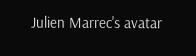Julien Marrec's avatar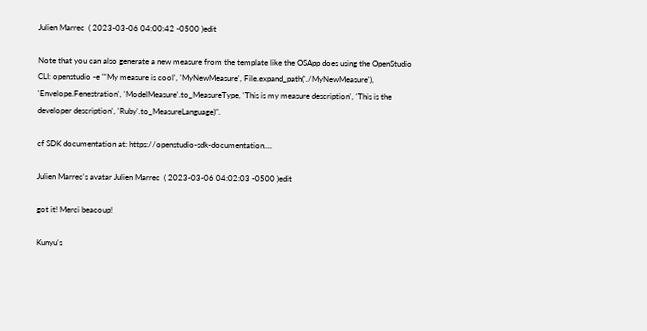Julien Marrec  ( 2023-03-06 04:00:42 -0500 )edit

Note that you can also generate a new measure from the template like the OSApp does using the OpenStudio CLI: openstudio -e "'My measure is cool', 'MyNewMeasure', File.expand_path('./MyNewMeasure'), 'Envelope.Fenestration', 'ModelMeasure'.to_MeasureType, 'This is my measure description', 'This is the developer description', 'Ruby'.to_MeasureLanguage)".

cf SDK documentation at: https://openstudio-sdk-documentation....

Julien Marrec's avatar Julien Marrec  ( 2023-03-06 04:02:03 -0500 )edit

got it! Merci beacoup!

Kunyu's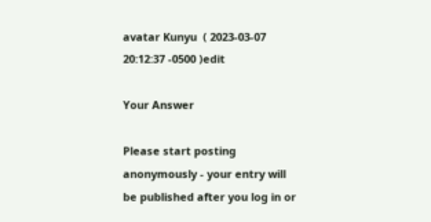avatar Kunyu  ( 2023-03-07 20:12:37 -0500 )edit

Your Answer

Please start posting anonymously - your entry will be published after you log in or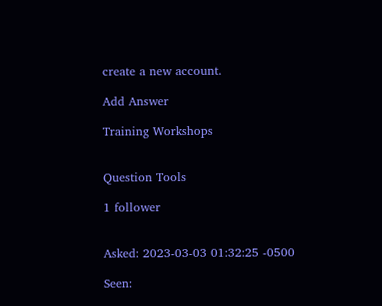create a new account.

Add Answer

Training Workshops


Question Tools

1 follower


Asked: 2023-03-03 01:32:25 -0500

Seen: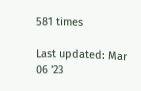581 times

Last updated: Mar 06 '23